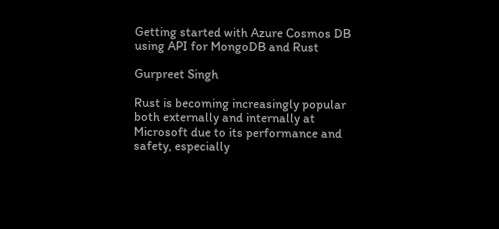Getting started with Azure Cosmos DB using API for MongoDB and Rust

Gurpreet Singh

Rust is becoming increasingly popular both externally and internally at Microsoft due to its performance and safety, especially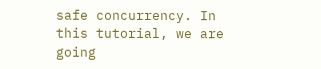safe concurrency. In this tutorial, we are going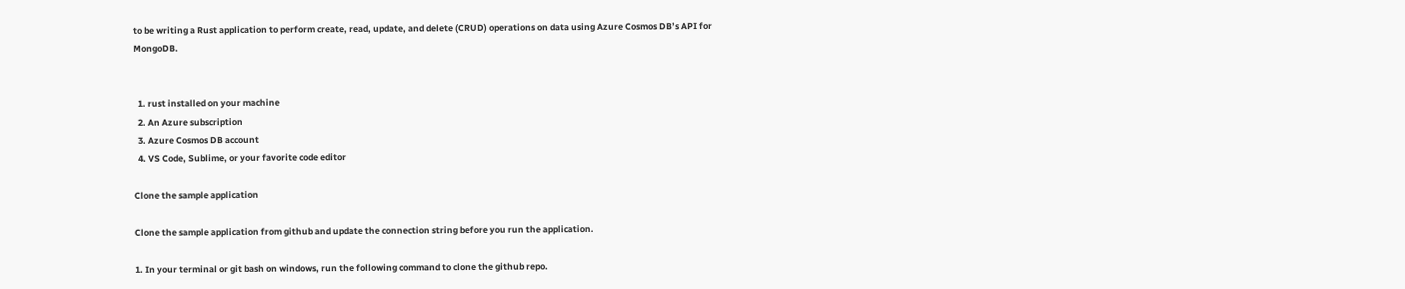to be writing a Rust application to perform create, read, update, and delete (CRUD) operations on data using Azure Cosmos DB’s API for MongoDB.


  1. rust installed on your machine
  2. An Azure subscription
  3. Azure Cosmos DB account
  4. VS Code, Sublime, or your favorite code editor

Clone the sample application

Clone the sample application from github and update the connection string before you run the application.

1. In your terminal or git bash on windows, run the following command to clone the github repo.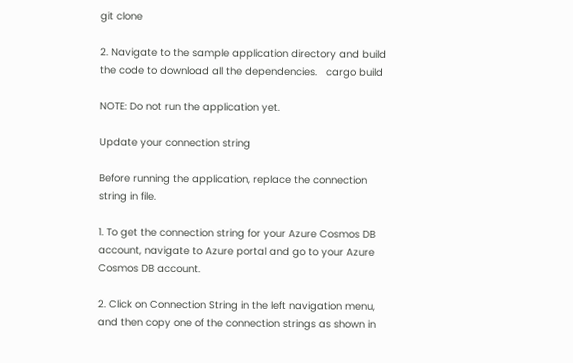git clone

2. Navigate to the sample application directory and build the code to download all the dependencies.   cargo build

NOTE: Do not run the application yet.

Update your connection string

Before running the application, replace the connection string in file.

1. To get the connection string for your Azure Cosmos DB account, navigate to Azure portal and go to your Azure Cosmos DB account.

2. Click on Connection String in the left navigation menu, and then copy one of the connection strings as shown in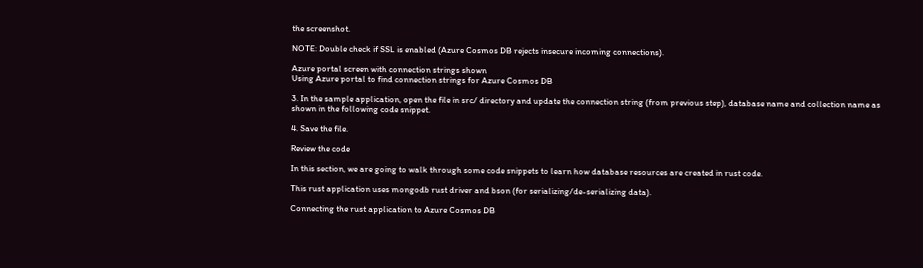the screenshot.

NOTE: Double check if SSL is enabled (Azure Cosmos DB rejects insecure incoming connections).

Azure portal screen with connection strings shown
Using Azure portal to find connection strings for Azure Cosmos DB

3. In the sample application, open the file in src/ directory and update the connection string (from previous step), database name and collection name as shown in the following code snippet.

4. Save the file.

Review the code

In this section, we are going to walk through some code snippets to learn how database resources are created in rust code.

This rust application uses mongodb rust driver and bson (for serializing/de-serializing data).

Connecting the rust application to Azure Cosmos DB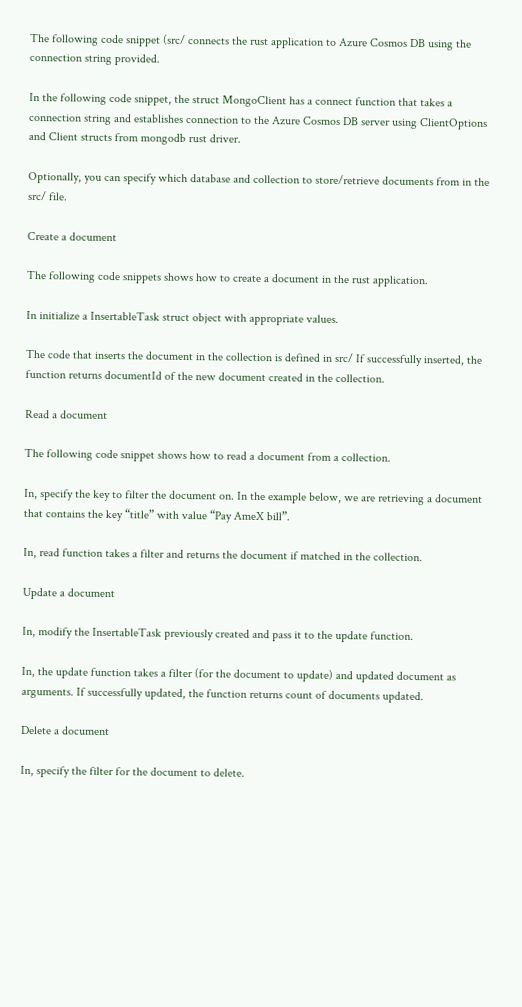The following code snippet (src/ connects the rust application to Azure Cosmos DB using the connection string provided.

In the following code snippet, the struct MongoClient has a connect function that takes a connection string and establishes connection to the Azure Cosmos DB server using ClientOptions and Client structs from mongodb rust driver.

Optionally, you can specify which database and collection to store/retrieve documents from in the src/ file.

Create a document

The following code snippets shows how to create a document in the rust application.

In initialize a InsertableTask struct object with appropriate values.

The code that inserts the document in the collection is defined in src/ If successfully inserted, the function returns documentId of the new document created in the collection.

Read a document

The following code snippet shows how to read a document from a collection.

In, specify the key to filter the document on. In the example below, we are retrieving a document that contains the key “title” with value “Pay AmeX bill”.

In, read function takes a filter and returns the document if matched in the collection.

Update a document

In, modify the InsertableTask previously created and pass it to the update function.

In, the update function takes a filter (for the document to update) and updated document as arguments. If successfully updated, the function returns count of documents updated.

Delete a document

In, specify the filter for the document to delete.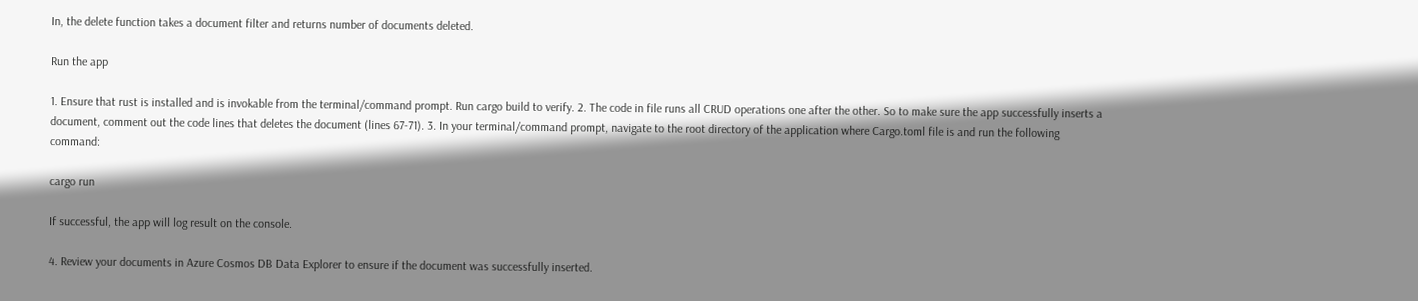In, the delete function takes a document filter and returns number of documents deleted.

Run the app

1. Ensure that rust is installed and is invokable from the terminal/command prompt. Run cargo build to verify. 2. The code in file runs all CRUD operations one after the other. So to make sure the app successfully inserts a document, comment out the code lines that deletes the document (lines 67-71). 3. In your terminal/command prompt, navigate to the root directory of the application where Cargo.toml file is and run the following command:

cargo run

If successful, the app will log result on the console.

4. Review your documents in Azure Cosmos DB Data Explorer to ensure if the document was successfully inserted.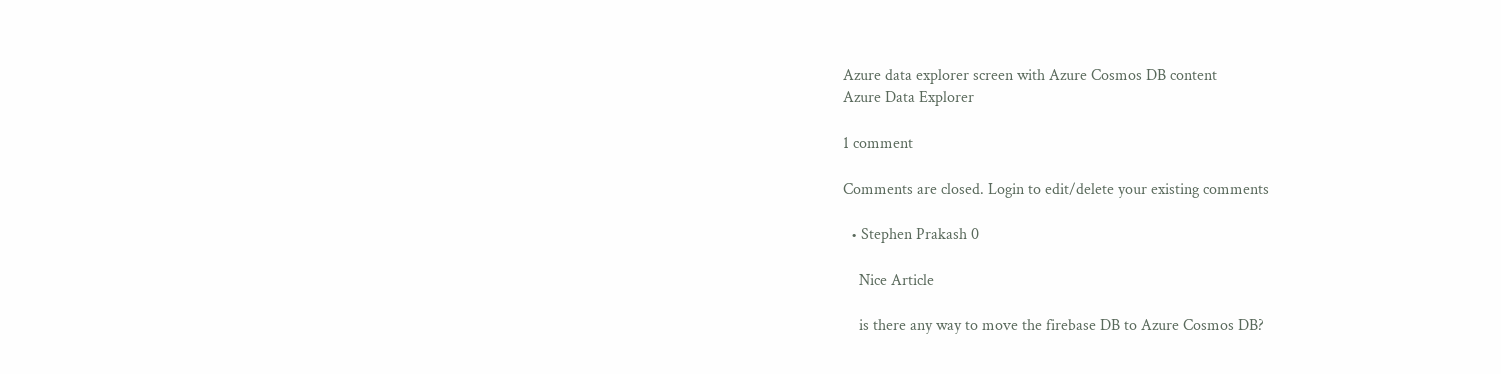Azure data explorer screen with Azure Cosmos DB content
Azure Data Explorer

1 comment

Comments are closed. Login to edit/delete your existing comments

  • Stephen Prakash 0

    Nice Article

    is there any way to move the firebase DB to Azure Cosmos DB?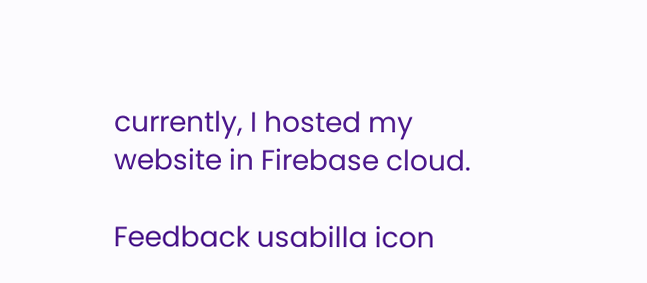currently, I hosted my website in Firebase cloud.

Feedback usabilla icon